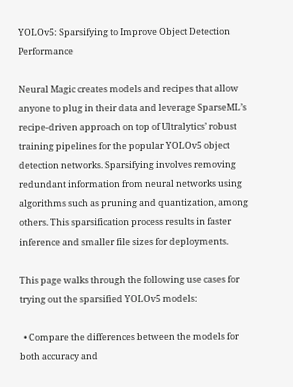YOLOv5: Sparsifying to Improve Object Detection Performance

Neural Magic creates models and recipes that allow anyone to plug in their data and leverage SparseML’s recipe-driven approach on top of Ultralytics’ robust training pipelines for the popular YOLOv5 object detection networks. Sparsifying involves removing redundant information from neural networks using algorithms such as pruning and quantization, among others. This sparsification process results in faster inference and smaller file sizes for deployments.

This page walks through the following use cases for trying out the sparsified YOLOv5 models:

  • Compare the differences between the models for both accuracy and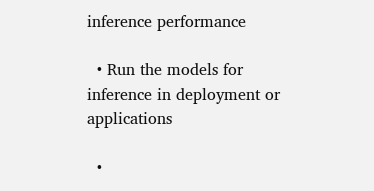inference performance

  • Run the models for inference in deployment or applications

  •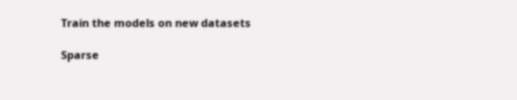Train the models on new datasets

Sparse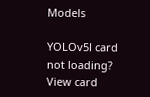Models

YOLOv5l card not loading? View card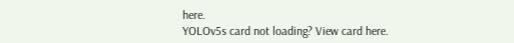here.
YOLOv5s card not loading? View card here.